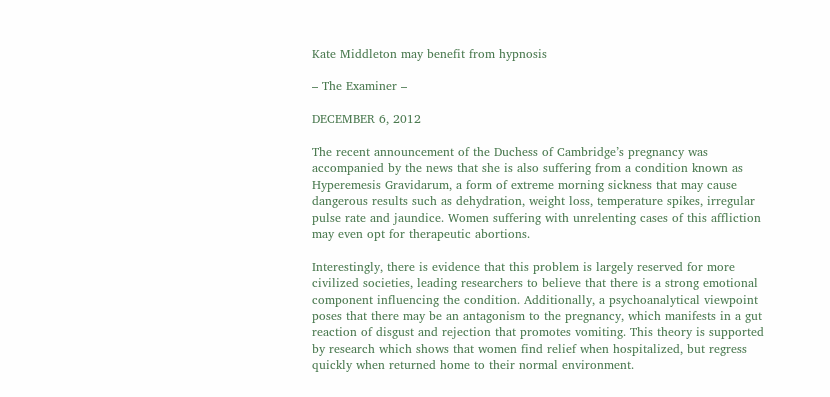Kate Middleton may benefit from hypnosis

– The Examiner –

DECEMBER 6, 2012

The recent announcement of the Duchess of Cambridge’s pregnancy was accompanied by the news that she is also suffering from a condition known as Hyperemesis Gravidarum, a form of extreme morning sickness that may cause dangerous results such as dehydration, weight loss, temperature spikes, irregular pulse rate and jaundice. Women suffering with unrelenting cases of this affliction may even opt for therapeutic abortions.

Interestingly, there is evidence that this problem is largely reserved for more civilized societies, leading researchers to believe that there is a strong emotional component influencing the condition. Additionally, a psychoanalytical viewpoint poses that there may be an antagonism to the pregnancy, which manifests in a gut reaction of disgust and rejection that promotes vomiting. This theory is supported by research which shows that women find relief when hospitalized, but regress quickly when returned home to their normal environment.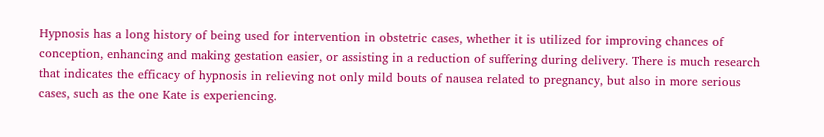Hypnosis has a long history of being used for intervention in obstetric cases, whether it is utilized for improving chances of conception, enhancing and making gestation easier, or assisting in a reduction of suffering during delivery. There is much research that indicates the efficacy of hypnosis in relieving not only mild bouts of nausea related to pregnancy, but also in more serious cases, such as the one Kate is experiencing.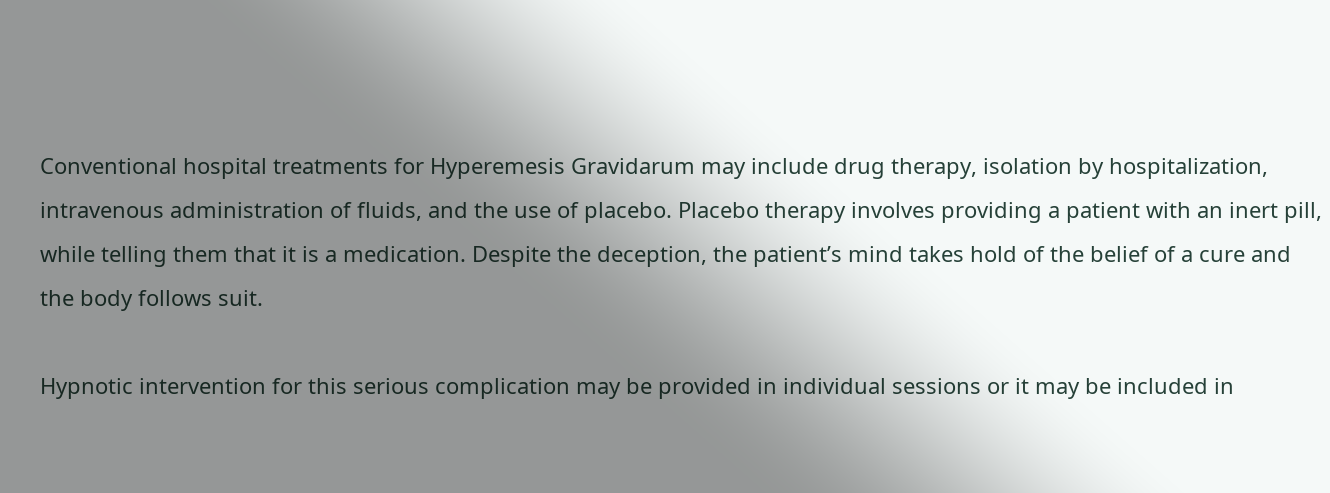Conventional hospital treatments for Hyperemesis Gravidarum may include drug therapy, isolation by hospitalization, intravenous administration of fluids, and the use of placebo. Placebo therapy involves providing a patient with an inert pill, while telling them that it is a medication. Despite the deception, the patient’s mind takes hold of the belief of a cure and the body follows suit.

Hypnotic intervention for this serious complication may be provided in individual sessions or it may be included in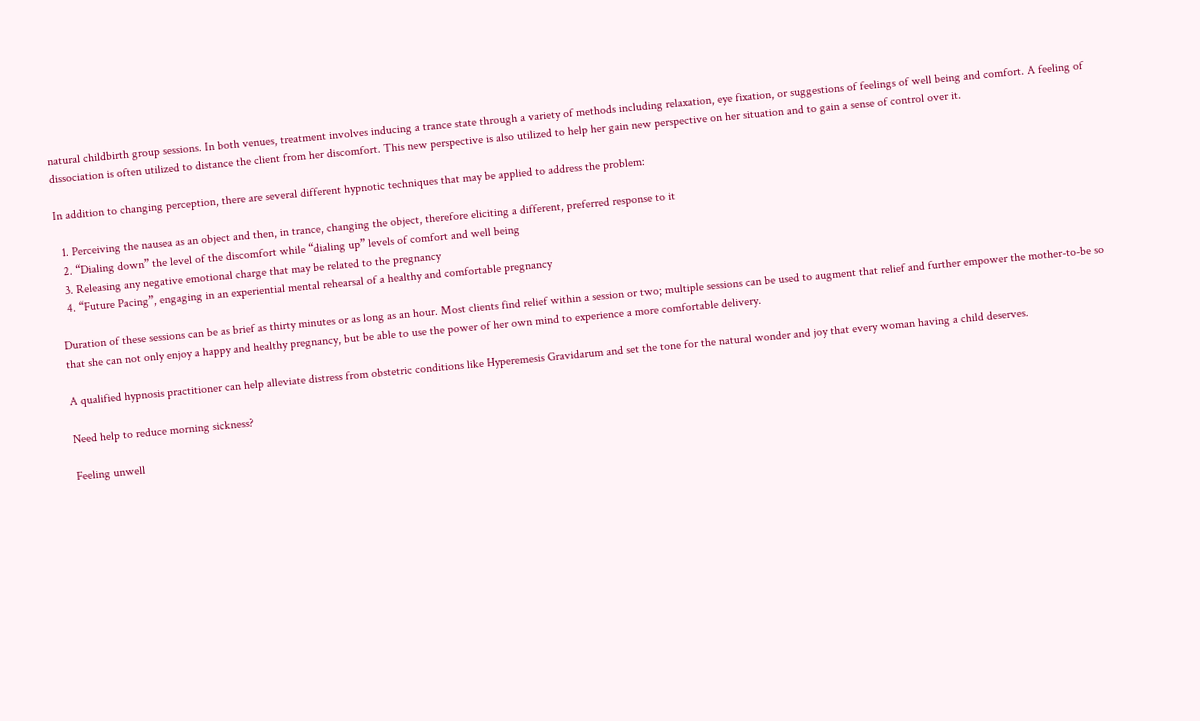natural childbirth group sessions. In both venues, treatment involves inducing a trance state through a variety of methods including relaxation, eye fixation, or suggestions of feelings of well being and comfort. A feeling of dissociation is often utilized to distance the client from her discomfort. This new perspective is also utilized to help her gain new perspective on her situation and to gain a sense of control over it.

In addition to changing perception, there are several different hypnotic techniques that may be applied to address the problem:

  1. Perceiving the nausea as an object and then, in trance, changing the object, therefore eliciting a different, preferred response to it
  2. “Dialing down” the level of the discomfort while “dialing up” levels of comfort and well being
  3. Releasing any negative emotional charge that may be related to the pregnancy
  4. “Future Pacing”, engaging in an experiential mental rehearsal of a healthy and comfortable pregnancy

Duration of these sessions can be as brief as thirty minutes or as long as an hour. Most clients find relief within a session or two; multiple sessions can be used to augment that relief and further empower the mother-to-be so that she can not only enjoy a happy and healthy pregnancy, but be able to use the power of her own mind to experience a more comfortable delivery.

A qualified hypnosis practitioner can help alleviate distress from obstetric conditions like Hyperemesis Gravidarum and set the tone for the natural wonder and joy that every woman having a child deserves.

Need help to reduce morning sickness?

Feeling unwell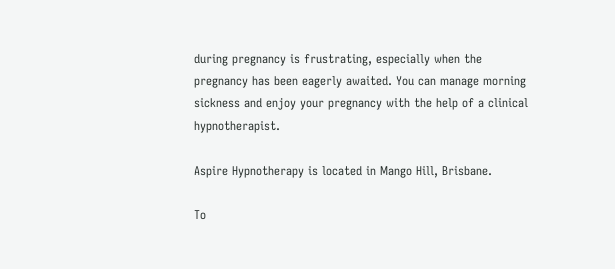during pregnancy is frustrating, especially when the pregnancy has been eagerly awaited. You can manage morning sickness and enjoy your pregnancy with the help of a clinical hypnotherapist.

Aspire Hypnotherapy is located in Mango Hill, Brisbane.

To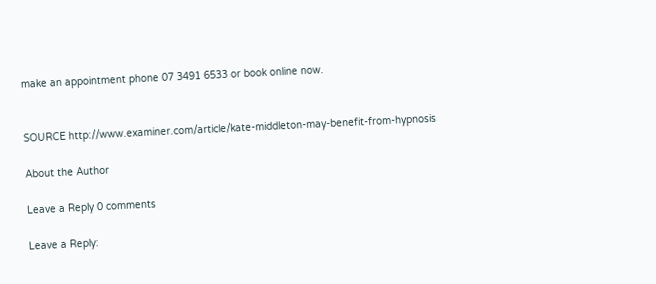make an appointment phone 07 3491 6533 or book online now.


SOURCE http://www.examiner.com/article/kate-middleton-may-benefit-from-hypnosis

About the Author

Leave a Reply 0 comments

Leave a Reply: